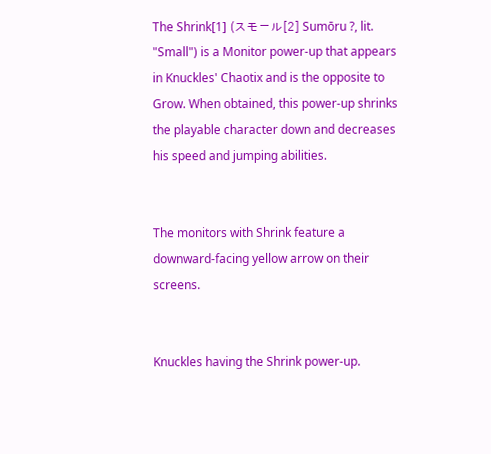The Shrink[1] (スモール[2] Sumōru ?, lit. "Small") is a Monitor power-up that appears in Knuckles' Chaotix and is the opposite to Grow. When obtained, this power-up shrinks the playable character down and decreases his speed and jumping abilities.


The monitors with Shrink feature a downward-facing yellow arrow on their screens.


Knuckles having the Shrink power-up.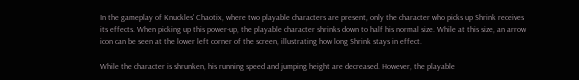In the gameplay of Knuckles' Chaotix, where two playable characters are present, only the character who picks up Shrink receives its effects. When picking up this power-up, the playable character shrinks down to half his normal size. While at this size, an arrow icon can be seen at the lower left corner of the screen, illustrating how long Shrink stays in effect.

While the character is shrunken, his running speed and jumping height are decreased. However, the playable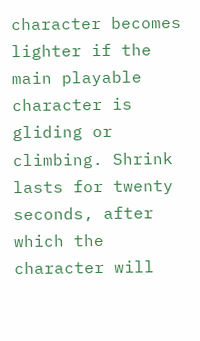character becomes lighter if the main playable character is gliding or climbing. Shrink lasts for twenty seconds, after which the character will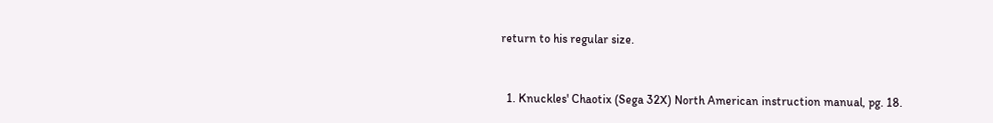return to his regular size.


  1. Knuckles' Chaotix (Sega 32X) North American instruction manual, pg. 18.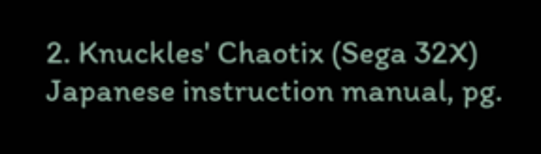2. Knuckles' Chaotix (Sega 32X) Japanese instruction manual, pg.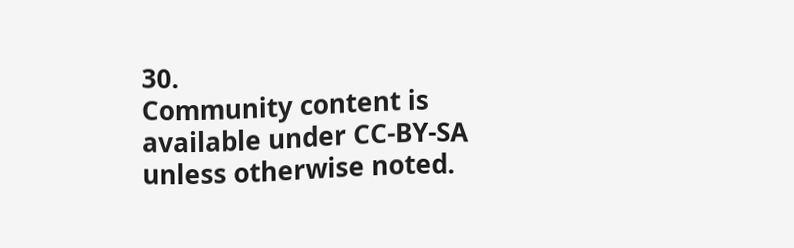30.
Community content is available under CC-BY-SA unless otherwise noted.